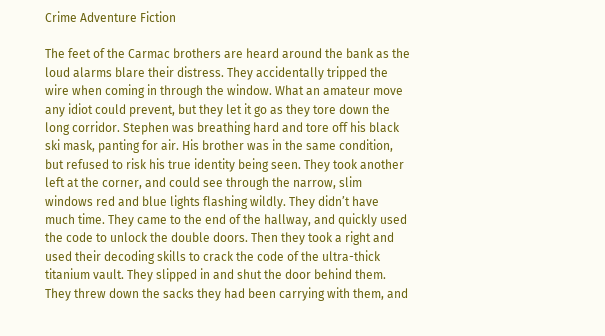Crime Adventure Fiction

The feet of the Carmac brothers are heard around the bank as the loud alarms blare their distress. They accidentally tripped the wire when coming in through the window. What an amateur move any idiot could prevent, but they let it go as they tore down the long corridor. Stephen was breathing hard and tore off his black ski mask, panting for air. His brother was in the same condition, but refused to risk his true identity being seen. They took another left at the corner, and could see through the narrow, slim windows red and blue lights flashing wildly. They didn’t have much time. They came to the end of the hallway, and quickly used the code to unlock the double doors. Then they took a right and used their decoding skills to crack the code of the ultra-thick titanium vault. They slipped in and shut the door behind them. They threw down the sacks they had been carrying with them, and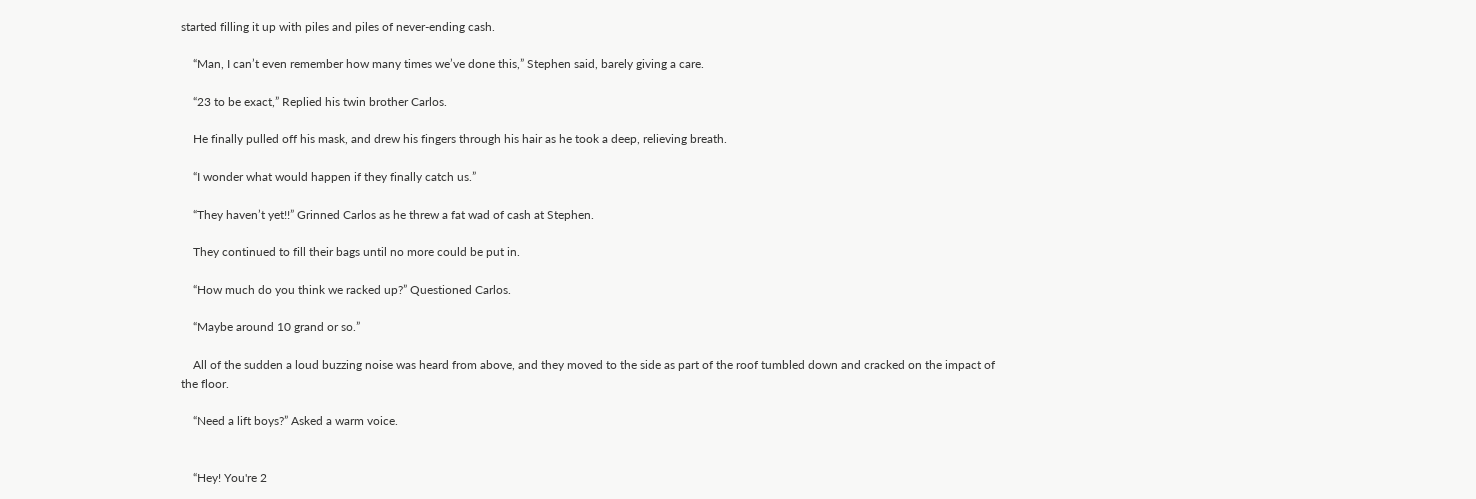started filling it up with piles and piles of never-ending cash.

    “Man, I can’t even remember how many times we’ve done this,” Stephen said, barely giving a care.

    “23 to be exact,” Replied his twin brother Carlos.

    He finally pulled off his mask, and drew his fingers through his hair as he took a deep, relieving breath.

    “I wonder what would happen if they finally catch us.”

    “They haven’t yet!!” Grinned Carlos as he threw a fat wad of cash at Stephen.

    They continued to fill their bags until no more could be put in.

    “How much do you think we racked up?” Questioned Carlos.

    “Maybe around 10 grand or so.”

    All of the sudden a loud buzzing noise was heard from above, and they moved to the side as part of the roof tumbled down and cracked on the impact of the floor.

    “Need a lift boys?” Asked a warm voice.


    “Hey! You're 2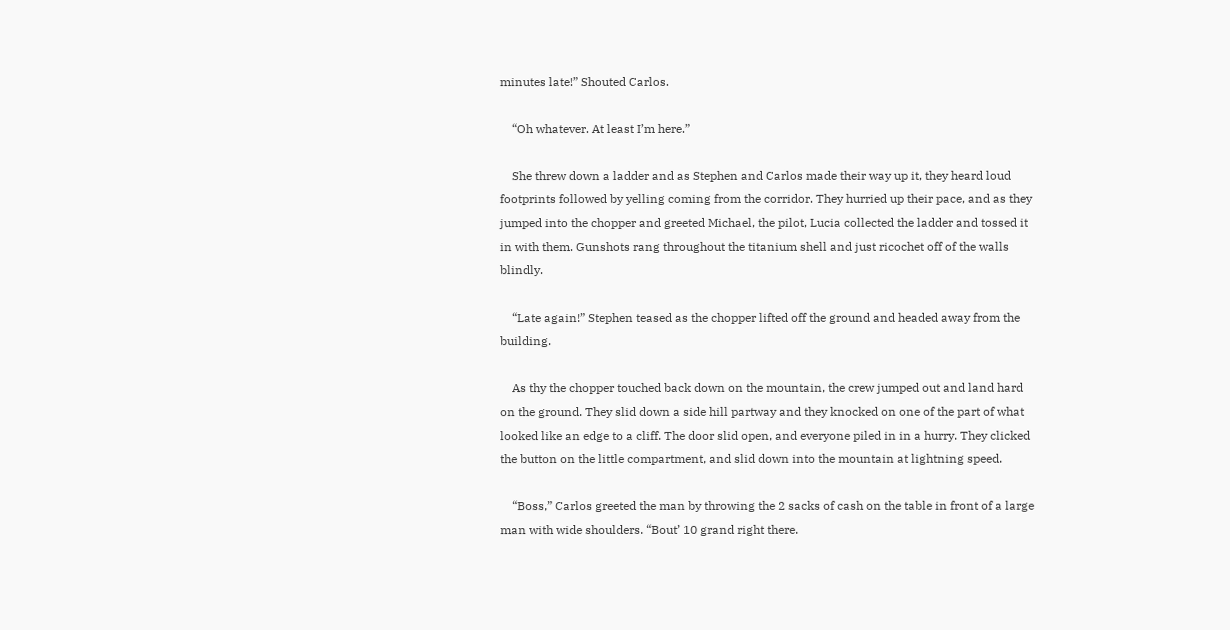minutes late!” Shouted Carlos.

    “Oh whatever. At least I’m here.”

    She threw down a ladder and as Stephen and Carlos made their way up it, they heard loud footprints followed by yelling coming from the corridor. They hurried up their pace, and as they jumped into the chopper and greeted Michael, the pilot, Lucia collected the ladder and tossed it in with them. Gunshots rang throughout the titanium shell and just ricochet off of the walls blindly.

    “Late again!” Stephen teased as the chopper lifted off the ground and headed away from the building.

    As thy the chopper touched back down on the mountain, the crew jumped out and land hard on the ground. They slid down a side hill partway and they knocked on one of the part of what looked like an edge to a cliff. The door slid open, and everyone piled in in a hurry. They clicked the button on the little compartment, and slid down into the mountain at lightning speed.

    “Boss,” Carlos greeted the man by throwing the 2 sacks of cash on the table in front of a large man with wide shoulders. “Bout’ 10 grand right there.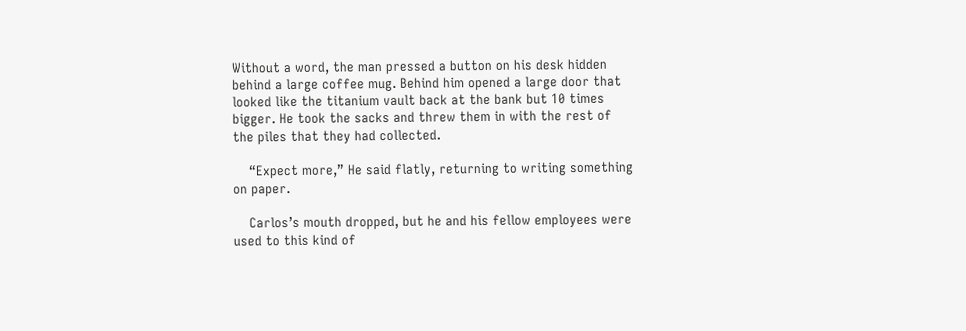Without a word, the man pressed a button on his desk hidden behind a large coffee mug. Behind him opened a large door that looked like the titanium vault back at the bank but 10 times bigger. He took the sacks and threw them in with the rest of the piles that they had collected.

    “Expect more,” He said flatly, returning to writing something on paper.

    Carlos’s mouth dropped, but he and his fellow employees were used to this kind of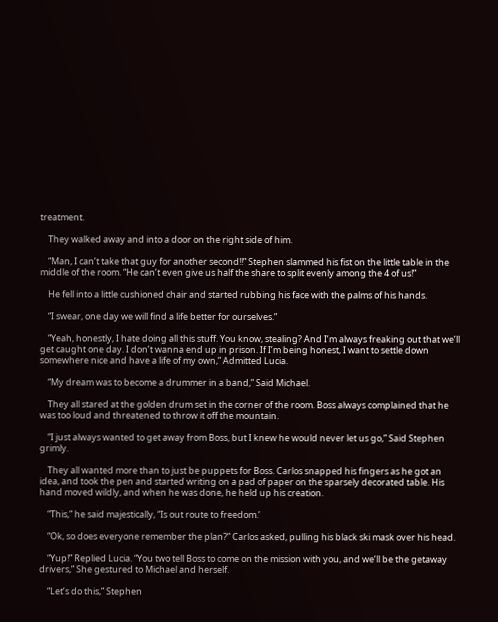treatment.

    They walked away and into a door on the right side of him.

    “Man, I can’t take that guy for another second!!” Stephen slammed his fist on the little table in the middle of the room. “He can’t even give us half the share to split evenly among the 4 of us!”

    He fell into a little cushioned chair and started rubbing his face with the palms of his hands.

    “I swear, one day we will find a life better for ourselves.”

    “Yeah, honestly, I hate doing all this stuff. You know, stealing? And I’m always freaking out that we’ll get caught one day. I don’t wanna end up in prison. If I’m being honest, I want to settle down somewhere nice and have a life of my own,” Admitted Lucia.

    “My dream was to become a drummer in a band,” Said Michael.

    They all stared at the golden drum set in the corner of the room. Boss always complained that he was too loud and threatened to throw it off the mountain.

    “I just always wanted to get away from Boss, but I knew he would never let us go,” Said Stephen grimly.

    They all wanted more than to just be puppets for Boss. Carlos snapped his fingers as he got an idea, and took the pen and started writing on a pad of paper on the sparsely decorated table. His hand moved wildly, and when he was done, he held up his creation.

    “This,” he said majestically, “Is out route to freedom.’

    “Ok, so does everyone remember the plan?” Carlos asked, pulling his black ski mask over his head.

    “Yup!” Replied Lucia. “You two tell Boss to come on the mission with you, and we’ll be the getaway drivers,” She gestured to Michael and herself.

    “Let’s do this,” Stephen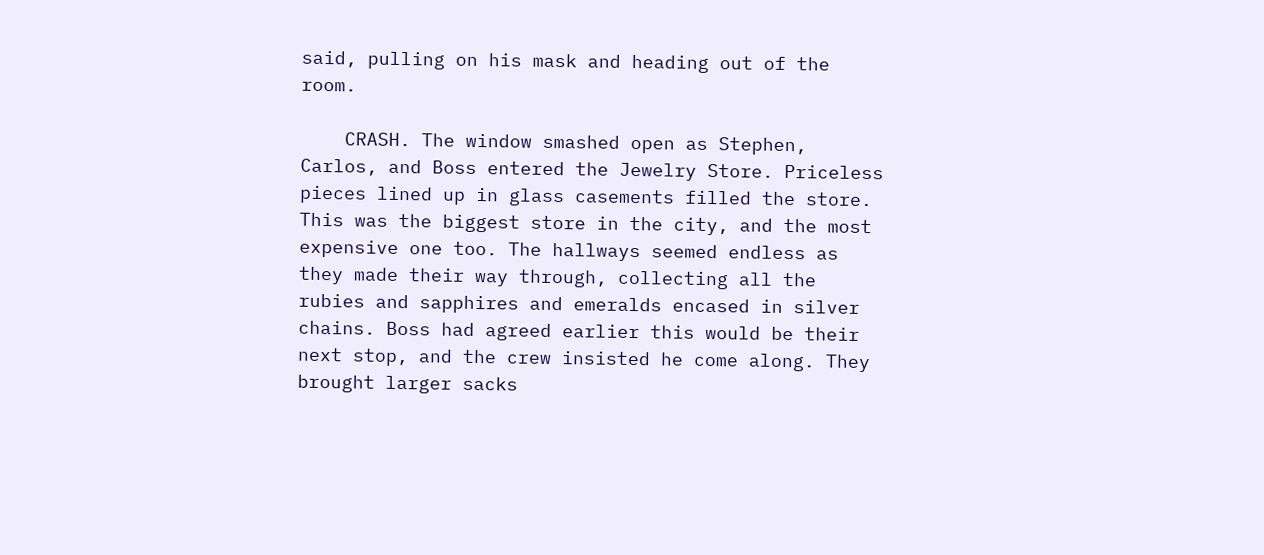said, pulling on his mask and heading out of the room.

    CRASH. The window smashed open as Stephen, Carlos, and Boss entered the Jewelry Store. Priceless pieces lined up in glass casements filled the store. This was the biggest store in the city, and the most expensive one too. The hallways seemed endless as they made their way through, collecting all the rubies and sapphires and emeralds encased in silver chains. Boss had agreed earlier this would be their next stop, and the crew insisted he come along. They brought larger sacks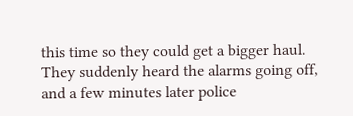this time so they could get a bigger haul. They suddenly heard the alarms going off, and a few minutes later police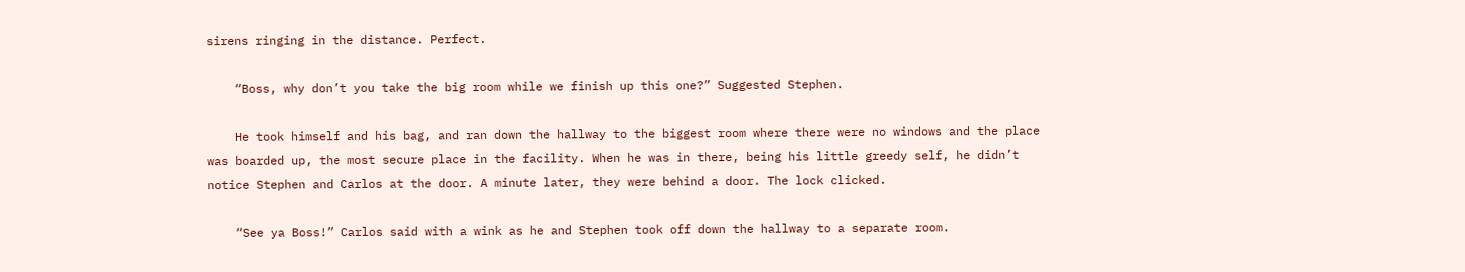sirens ringing in the distance. Perfect.

    “Boss, why don’t you take the big room while we finish up this one?” Suggested Stephen.

    He took himself and his bag, and ran down the hallway to the biggest room where there were no windows and the place was boarded up, the most secure place in the facility. When he was in there, being his little greedy self, he didn’t notice Stephen and Carlos at the door. A minute later, they were behind a door. The lock clicked.

    “See ya Boss!” Carlos said with a wink as he and Stephen took off down the hallway to a separate room.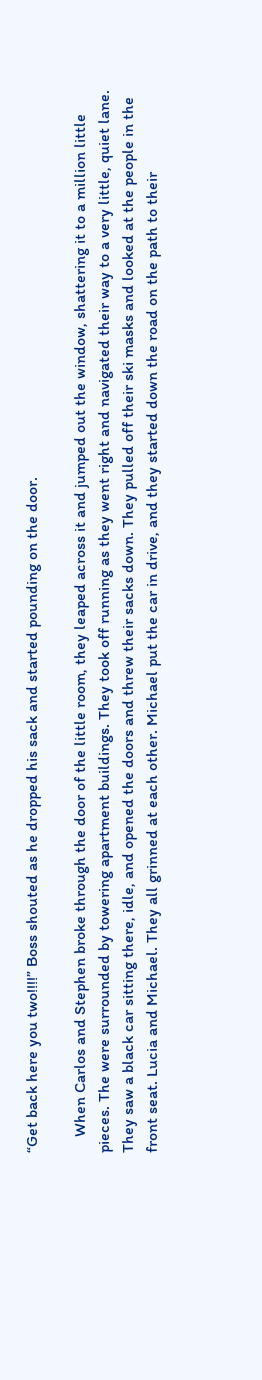“Get back here you two!!!!” Boss shouted as he dropped his sack and started pounding on the door.

    When Carlos and Stephen broke through the door of the little room, they leaped across it and jumped out the window, shattering it to a million little pieces. The were surrounded by towering apartment buildings. They took off running as they went right and navigated their way to a very little, quiet lane. They saw a black car sitting there, idle, and opened the doors and threw their sacks down. They pulled off their ski masks and looked at the people in the front seat. Lucia and Michael. They all grinned at each other. Michael put the car in drive, and they started down the road on the path to their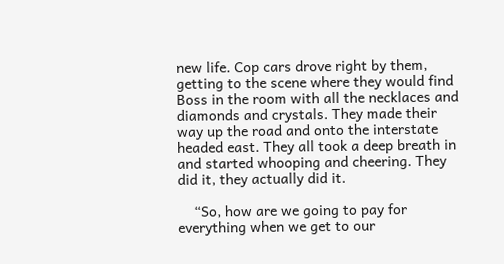new life. Cop cars drove right by them, getting to the scene where they would find Boss in the room with all the necklaces and diamonds and crystals. They made their way up the road and onto the interstate headed east. They all took a deep breath in and started whooping and cheering. They did it, they actually did it.

    “So, how are we going to pay for everything when we get to our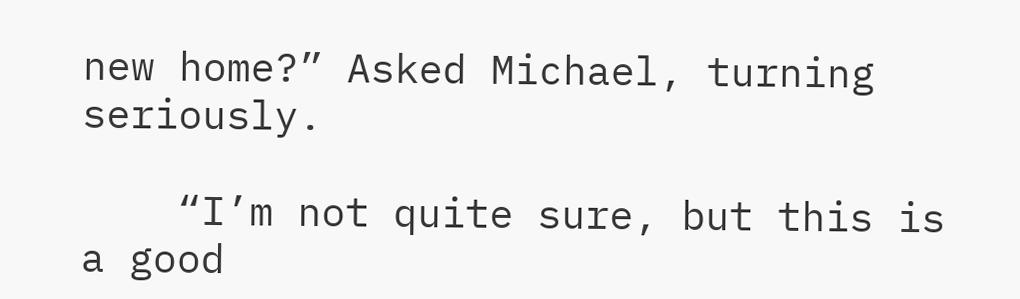new home?” Asked Michael, turning seriously.

    “I’m not quite sure, but this is a good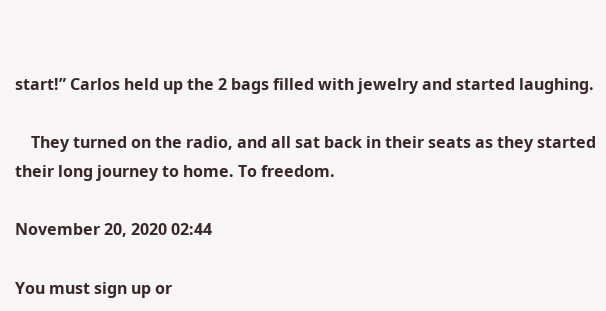start!” Carlos held up the 2 bags filled with jewelry and started laughing.

    They turned on the radio, and all sat back in their seats as they started their long journey to home. To freedom.

November 20, 2020 02:44

You must sign up or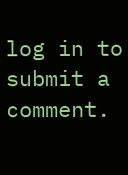log in to submit a comment.